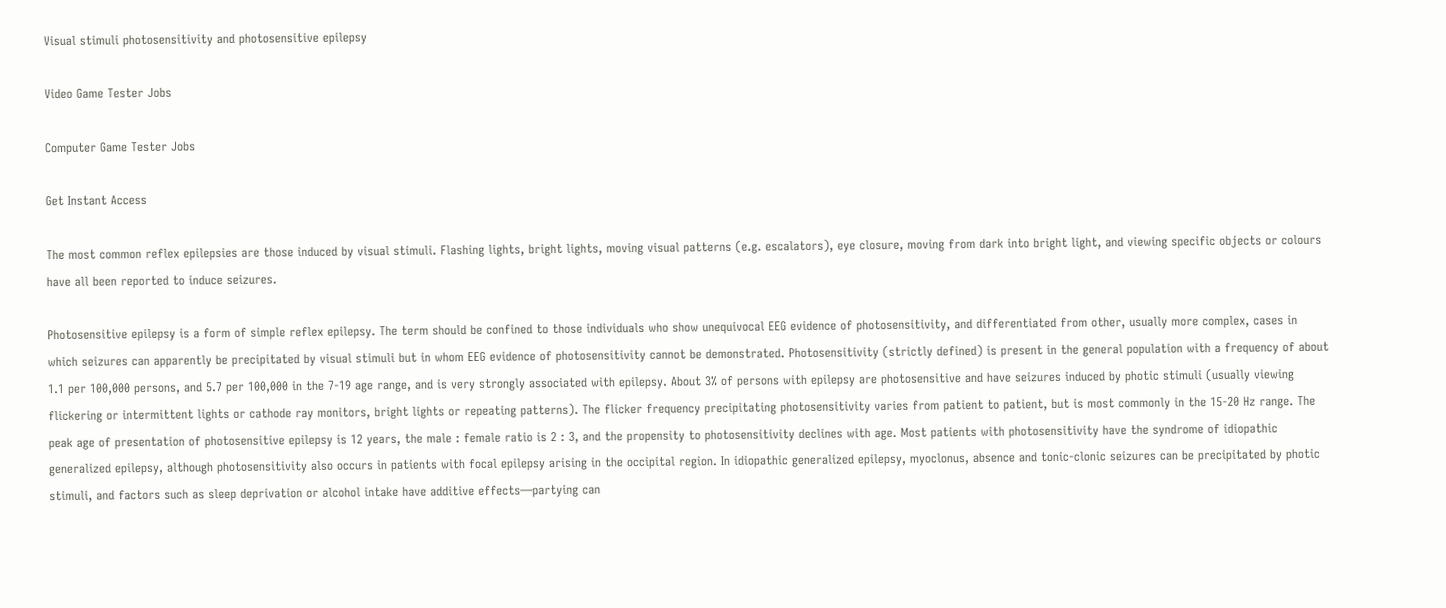Visual stimuli photosensitivity and photosensitive epilepsy

Video Game Tester Jobs

Computer Game Tester Jobs

Get Instant Access

The most common reflex epilepsies are those induced by visual stimuli. Flashing lights, bright lights, moving visual patterns (e.g. escalators), eye closure, moving from dark into bright light, and viewing specific objects or colours have all been reported to induce seizures.

Photosensitive epilepsy is a form of simple reflex epilepsy. The term should be confined to those individuals who show unequivocal EEG evidence of photosensitivity, and differentiated from other, usually more complex, cases in which seizures can apparently be precipitated by visual stimuli but in whom EEG evidence of photosensitivity cannot be demonstrated. Photosensitivity (strictly defined) is present in the general population with a frequency of about 1.1 per 100,000 persons, and 5.7 per 100,000 in the 7-19 age range, and is very strongly associated with epilepsy. About 3% of persons with epilepsy are photosensitive and have seizures induced by photic stimuli (usually viewing flickering or intermittent lights or cathode ray monitors, bright lights or repeating patterns). The flicker frequency precipitating photosensitivity varies from patient to patient, but is most commonly in the 15-20 Hz range. The peak age of presentation of photosensitive epilepsy is 12 years, the male : female ratio is 2 : 3, and the propensity to photosensitivity declines with age. Most patients with photosensitivity have the syndrome of idiopathic generalized epilepsy, although photosensitivity also occurs in patients with focal epilepsy arising in the occipital region. In idiopathic generalized epilepsy, myoclonus, absence and tonic-clonic seizures can be precipitated by photic stimuli, and factors such as sleep deprivation or alcohol intake have additive effects—partying can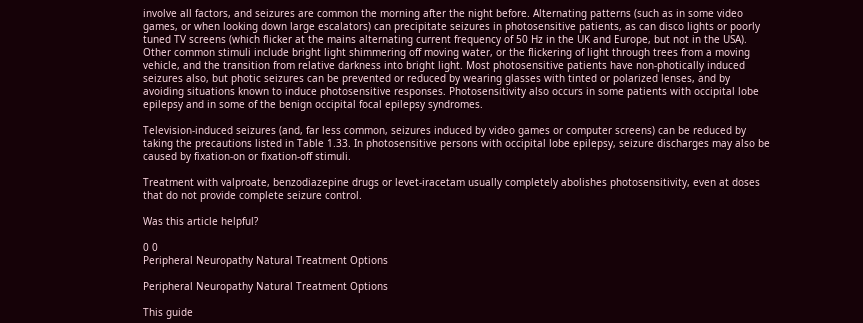involve all factors, and seizures are common the morning after the night before. Alternating patterns (such as in some video games, or when looking down large escalators) can precipitate seizures in photosensitive patients, as can disco lights or poorly tuned TV screens (which flicker at the mains alternating current frequency of 50 Hz in the UK and Europe, but not in the USA). Other common stimuli include bright light shimmering off moving water, or the flickering of light through trees from a moving vehicle, and the transition from relative darkness into bright light. Most photosensitive patients have non-photically induced seizures also, but photic seizures can be prevented or reduced by wearing glasses with tinted or polarized lenses, and by avoiding situations known to induce photosensitive responses. Photosensitivity also occurs in some patients with occipital lobe epilepsy and in some of the benign occipital focal epilepsy syndromes.

Television-induced seizures (and, far less common, seizures induced by video games or computer screens) can be reduced by taking the precautions listed in Table 1.33. In photosensitive persons with occipital lobe epilepsy, seizure discharges may also be caused by fixation-on or fixation-off stimuli.

Treatment with valproate, benzodiazepine drugs or levet-iracetam usually completely abolishes photosensitivity, even at doses that do not provide complete seizure control.

Was this article helpful?

0 0
Peripheral Neuropathy Natural Treatment Options

Peripheral Neuropathy Natural Treatment Options

This guide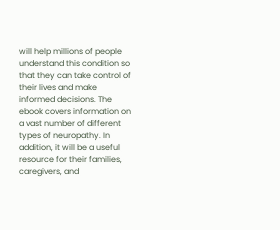will help millions of people understand this condition so that they can take control of their lives and make informed decisions. The ebook covers information on a vast number of different types of neuropathy. In addition, it will be a useful resource for their families, caregivers, and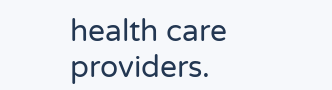health care providers.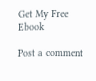Get My Free Ebook

Post a comment